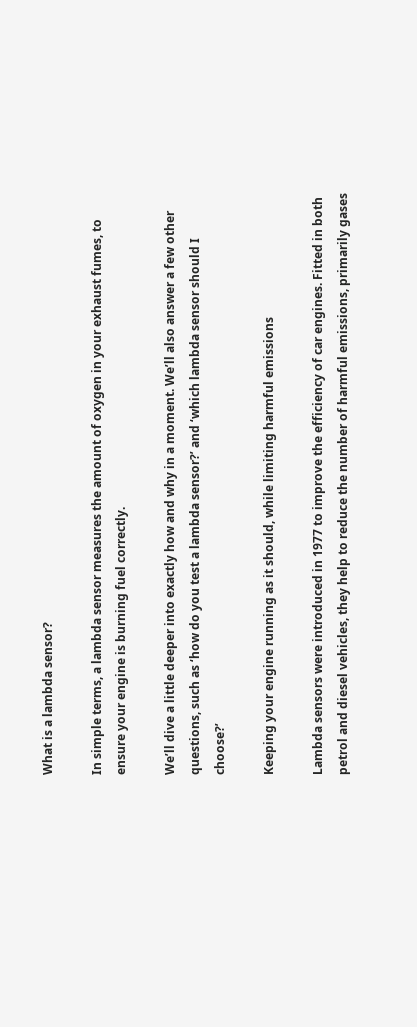What is a lambda sensor?

In simple terms, a lambda sensor measures the amount of oxygen in your exhaust fumes, to ensure your engine is burning fuel correctly.

We’ll dive a little deeper into exactly how and why in a moment. We’ll also answer a few other questions, such as ‘how do you test a lambda sensor?’ and ‘which lambda sensor should I choose?’

Keeping your engine running as it should, while limiting harmful emissions

Lambda sensors were introduced in 1977 to improve the efficiency of car engines. Fitted in both petrol and diesel vehicles, they help to reduce the number of harmful emissions, primarily gases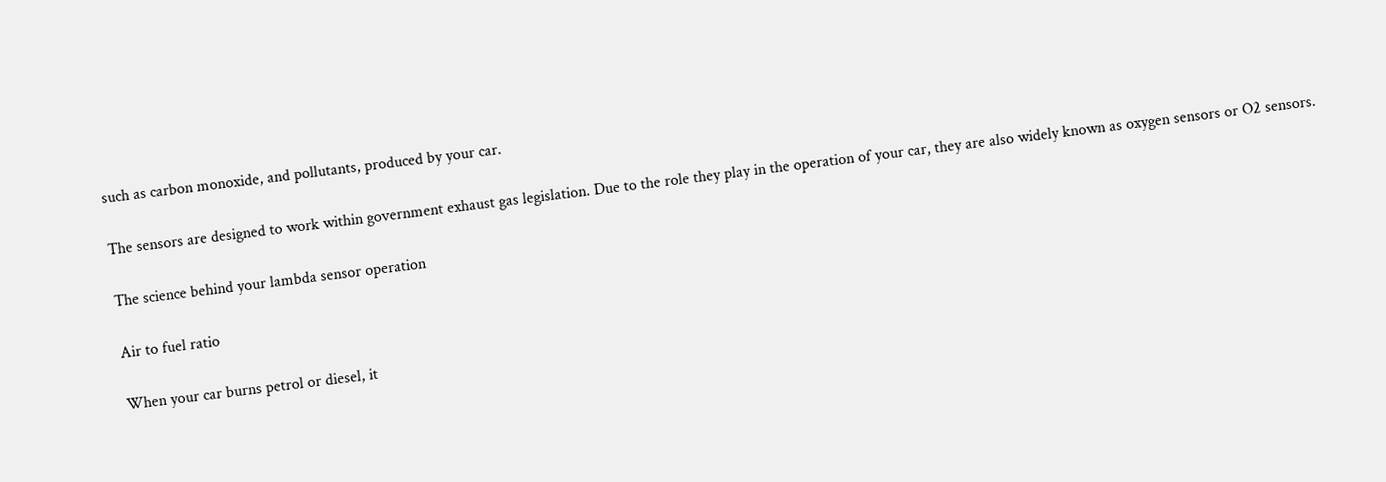such as carbon monoxide, and pollutants, produced by your car.

The sensors are designed to work within government exhaust gas legislation. Due to the role they play in the operation of your car, they are also widely known as oxygen sensors or O2 sensors.

The science behind your lambda sensor operation

Air to fuel ratio

When your car burns petrol or diesel, it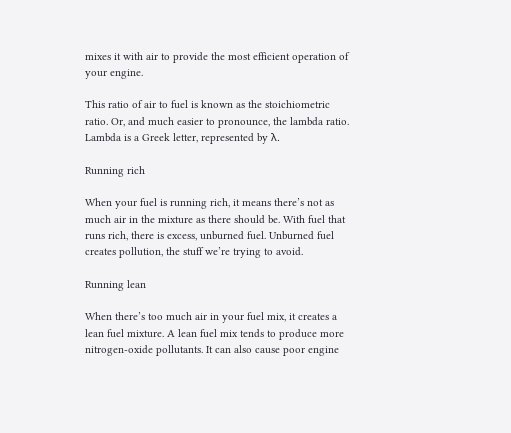mixes it with air to provide the most efficient operation of your engine.

This ratio of air to fuel is known as the stoichiometric ratio. Or, and much easier to pronounce, the lambda ratio. Lambda is a Greek letter, represented by λ.

Running rich

When your fuel is running rich, it means there’s not as much air in the mixture as there should be. With fuel that runs rich, there is excess, unburned fuel. Unburned fuel creates pollution, the stuff we’re trying to avoid.

Running lean

When there’s too much air in your fuel mix, it creates a lean fuel mixture. A lean fuel mix tends to produce more nitrogen-oxide pollutants. It can also cause poor engine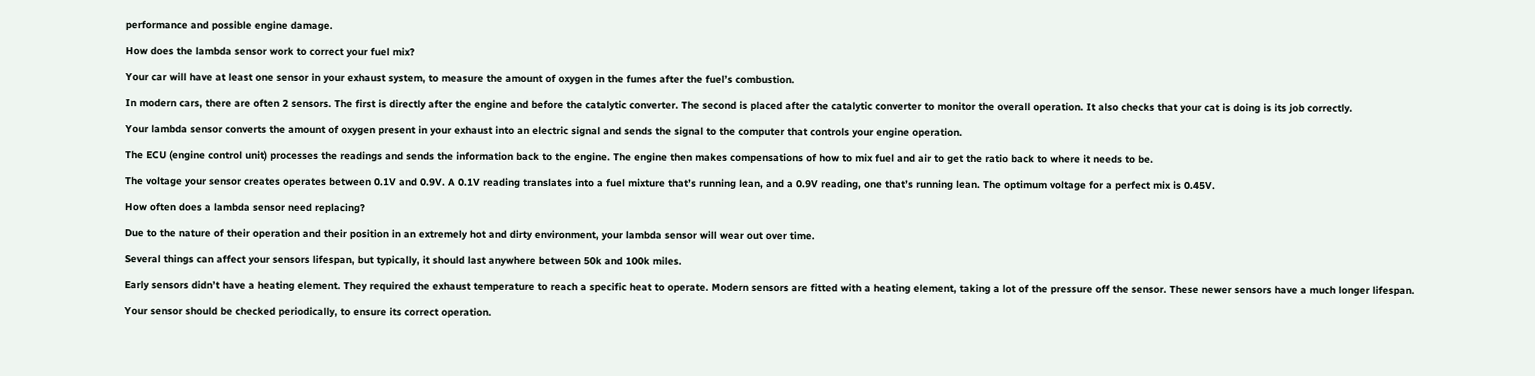performance and possible engine damage.

How does the lambda sensor work to correct your fuel mix?

Your car will have at least one sensor in your exhaust system, to measure the amount of oxygen in the fumes after the fuel’s combustion.

In modern cars, there are often 2 sensors. The first is directly after the engine and before the catalytic converter. The second is placed after the catalytic converter to monitor the overall operation. It also checks that your cat is doing is its job correctly.

Your lambda sensor converts the amount of oxygen present in your exhaust into an electric signal and sends the signal to the computer that controls your engine operation.

The ECU (engine control unit) processes the readings and sends the information back to the engine. The engine then makes compensations of how to mix fuel and air to get the ratio back to where it needs to be.

The voltage your sensor creates operates between 0.1V and 0.9V. A 0.1V reading translates into a fuel mixture that’s running lean, and a 0.9V reading, one that’s running lean. The optimum voltage for a perfect mix is 0.45V.

How often does a lambda sensor need replacing?

Due to the nature of their operation and their position in an extremely hot and dirty environment, your lambda sensor will wear out over time.

Several things can affect your sensors lifespan, but typically, it should last anywhere between 50k and 100k miles.

Early sensors didn’t have a heating element. They required the exhaust temperature to reach a specific heat to operate. Modern sensors are fitted with a heating element, taking a lot of the pressure off the sensor. These newer sensors have a much longer lifespan.

Your sensor should be checked periodically, to ensure its correct operation.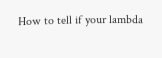How to tell if your lambda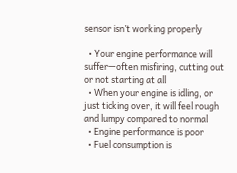sensor isn’t working properly

  • Your engine performance will suffer—often misfiring, cutting out or not starting at all
  • When your engine is idling, or just ticking over, it will feel rough and lumpy compared to normal
  • Engine performance is poor
  • Fuel consumption is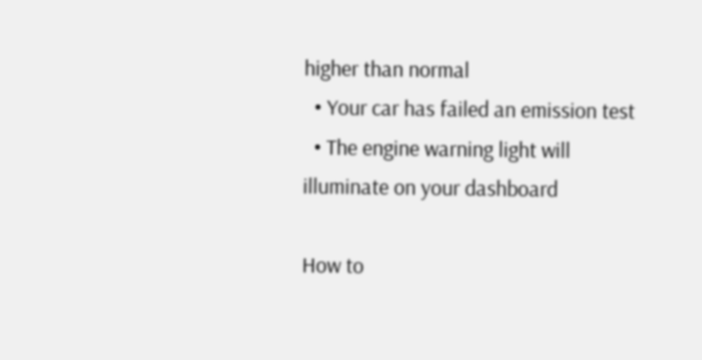higher than normal
  • Your car has failed an emission test
  • The engine warning light will illuminate on your dashboard

How to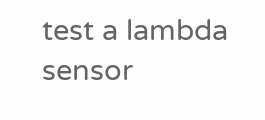test a lambda sensor